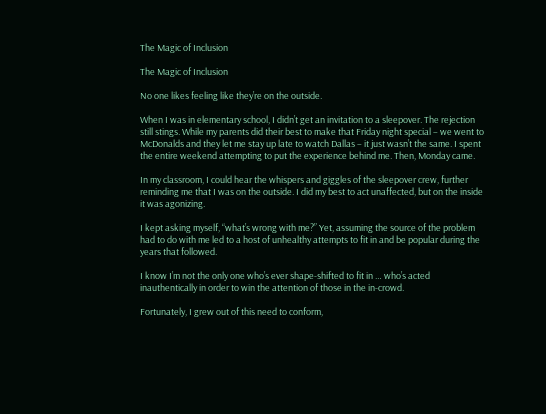The Magic of Inclusion

The Magic of Inclusion

No one likes feeling like they’re on the outside.

When I was in elementary school, I didn’t get an invitation to a sleepover. The rejection still stings. While my parents did their best to make that Friday night special – we went to McDonalds and they let me stay up late to watch Dallas – it just wasn’t the same. I spent the entire weekend attempting to put the experience behind me. Then, Monday came.

In my classroom, I could hear the whispers and giggles of the sleepover crew, further reminding me that I was on the outside. I did my best to act unaffected, but on the inside it was agonizing.

I kept asking myself, “what’s wrong with me?” Yet, assuming the source of the problem had to do with me led to a host of unhealthy attempts to fit in and be popular during the years that followed.

I know I’m not the only one who’s ever shape-shifted to fit in … who’s acted inauthentically in order to win the attention of those in the in-crowd.

Fortunately, I grew out of this need to conform,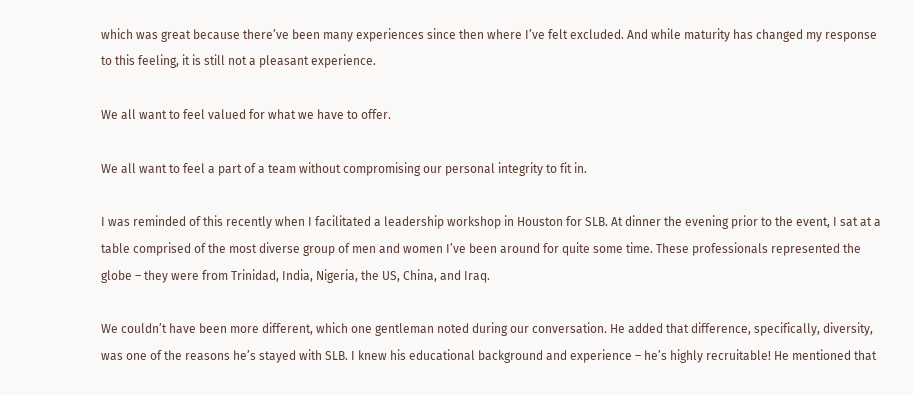which was great because there’ve been many experiences since then where I’ve felt excluded. And while maturity has changed my response to this feeling, it is still not a pleasant experience.

We all want to feel valued for what we have to offer.

We all want to feel a part of a team without compromising our personal integrity to fit in.

I was reminded of this recently when I facilitated a leadership workshop in Houston for SLB. At dinner the evening prior to the event, I sat at a table comprised of the most diverse group of men and women I’ve been around for quite some time. These professionals represented the globe – they were from Trinidad, India, Nigeria, the US, China, and Iraq.

We couldn’t have been more different, which one gentleman noted during our conversation. He added that difference, specifically, diversity, was one of the reasons he’s stayed with SLB. I knew his educational background and experience – he’s highly recruitable! He mentioned that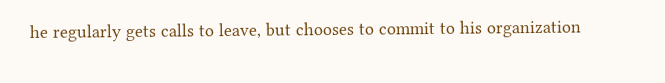he regularly gets calls to leave, but chooses to commit to his organization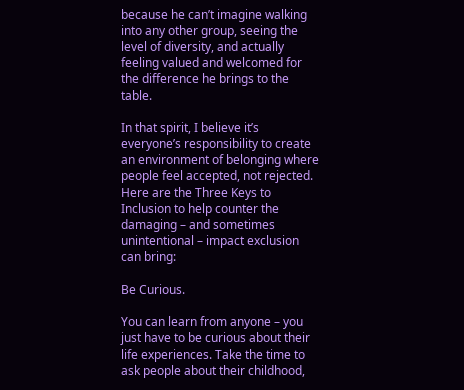because he can’t imagine walking into any other group, seeing the level of diversity, and actually feeling valued and welcomed for the difference he brings to the table.

In that spirit, I believe it’s everyone’s responsibility to create an environment of belonging where people feel accepted, not rejected. Here are the Three Keys to Inclusion to help counter the damaging – and sometimes unintentional – impact exclusion can bring:

Be Curious.

You can learn from anyone – you just have to be curious about their life experiences. Take the time to ask people about their childhood,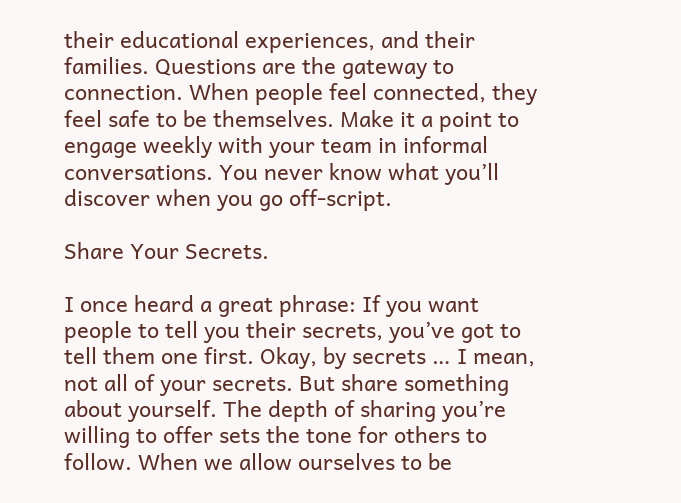their educational experiences, and their families. Questions are the gateway to connection. When people feel connected, they feel safe to be themselves. Make it a point to engage weekly with your team in informal conversations. You never know what you’ll discover when you go off-script.

Share Your Secrets.

I once heard a great phrase: If you want people to tell you their secrets, you’ve got to tell them one first. Okay, by secrets … I mean, not all of your secrets. But share something about yourself. The depth of sharing you’re willing to offer sets the tone for others to follow. When we allow ourselves to be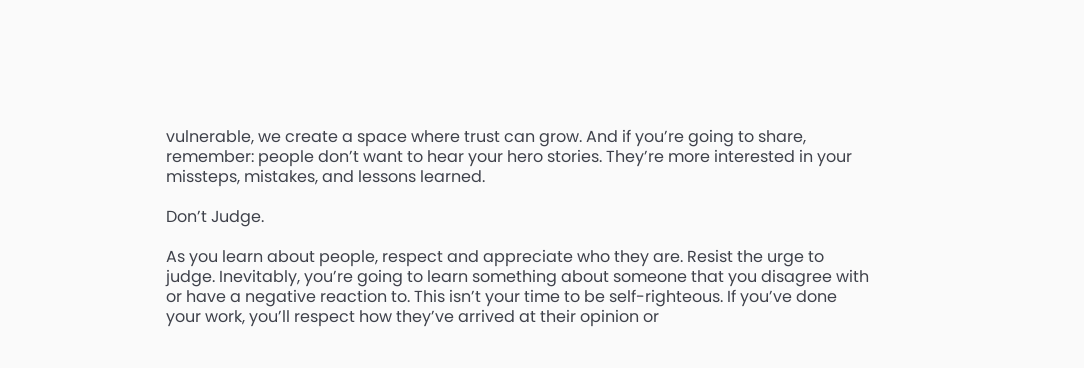vulnerable, we create a space where trust can grow. And if you’re going to share, remember: people don’t want to hear your hero stories. They’re more interested in your missteps, mistakes, and lessons learned.

Don’t Judge.

As you learn about people, respect and appreciate who they are. Resist the urge to judge. Inevitably, you’re going to learn something about someone that you disagree with or have a negative reaction to. This isn’t your time to be self-righteous. If you’ve done your work, you’ll respect how they’ve arrived at their opinion or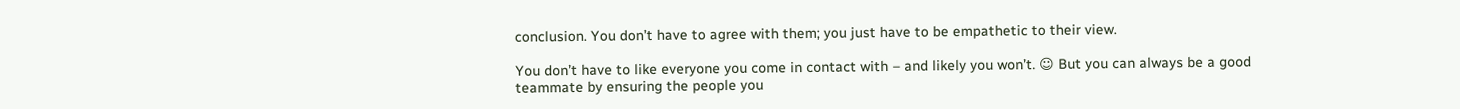conclusion. You don’t have to agree with them; you just have to be empathetic to their view.

You don’t have to like everyone you come in contact with – and likely you won’t. ☺ But you can always be a good teammate by ensuring the people you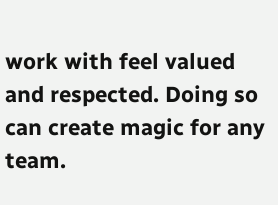work with feel valued and respected. Doing so can create magic for any team.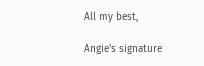All my best,

Angie's signature